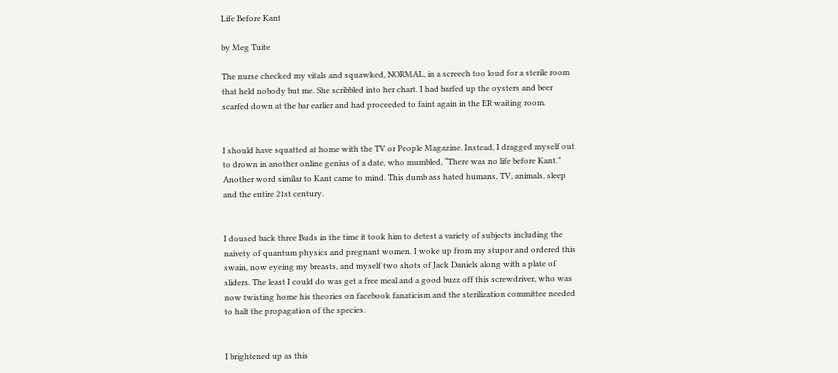Life Before Kant

by Meg Tuite

The nurse checked my vitals and squawked, NORMAL, in a screech too loud for a sterile room that held nobody but me. She scribbled into her chart. I had barfed up the oysters and beer scarfed down at the bar earlier and had proceeded to faint again in the ER waiting room.


I should have squatted at home with the TV or People Magazine. Instead, I dragged myself out to drown in another online genius of a date, who mumbled, “There was no life before Kant.”  Another word similar to Kant came to mind. This dumb ass hated humans, TV, animals, sleep and the entire 21st century.


I doused back three Buds in the time it took him to detest a variety of subjects including the naivety of quantum physics and pregnant women. I woke up from my stupor and ordered this swain, now eyeing my breasts, and myself two shots of Jack Daniels along with a plate of sliders. The least I could do was get a free meal and a good buzz off this screwdriver, who was now twisting home his theories on facebook fanaticism and the sterilization committee needed to halt the propagation of the species.


I brightened up as this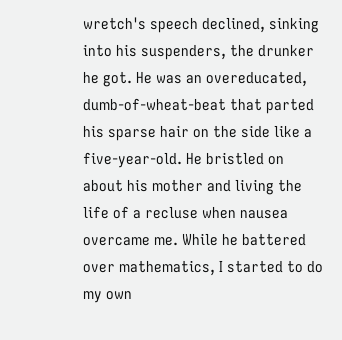wretch's speech declined, sinking into his suspenders, the drunker he got. He was an overeducated, dumb-of-wheat-beat that parted his sparse hair on the side like a five-year-old. He bristled on about his mother and living the life of a recluse when nausea overcame me. While he battered over mathematics, I started to do my own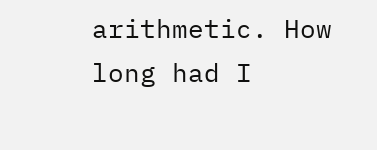arithmetic. How long had I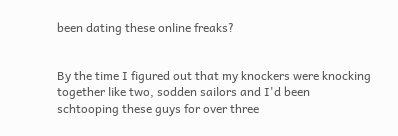been dating these online freaks?


By the time I figured out that my knockers were knocking together like two, sodden sailors and I'd been schtooping these guys for over three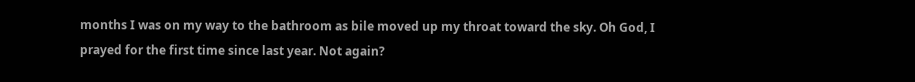months I was on my way to the bathroom as bile moved up my throat toward the sky. Oh God, I prayed for the first time since last year. Not again?